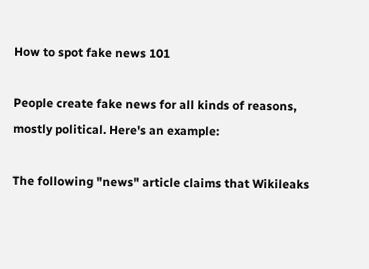How to spot fake news 101

People create fake news for all kinds of reasons, mostly political. Here's an example:

The following "news" article claims that Wikileaks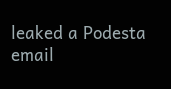leaked a Podesta email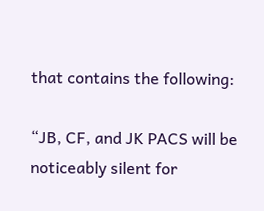that contains the following:

“JB, CF, and JK PACS will be noticeably silent for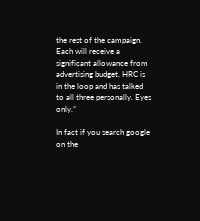the rest of the campaign. Each will receive a significant allowance from advertising budget. HRC is in the loop and has talked to all three personally. Eyes only.”

In fact if you search google on the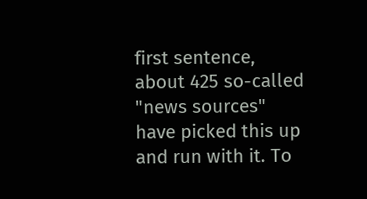first sentence, about 425 so-called "news sources" have picked this up and run with it. To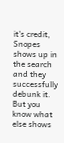it's credit, Snopes shows up in the search and they successfully debunk it. But you know what else shows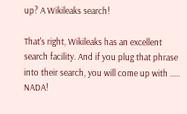up? A Wikileaks search!

That's right, Wikileaks has an excellent search facility. And if you plug that phrase into their search, you will come up with ..... NADA!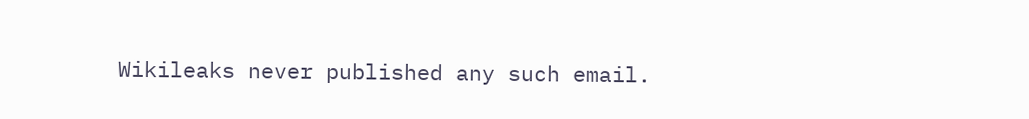Wikileaks never published any such email.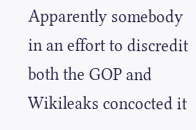Apparently somebody in an effort to discredit both the GOP and Wikileaks concocted it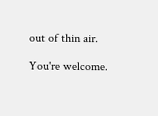out of thin air.

You're welcome.